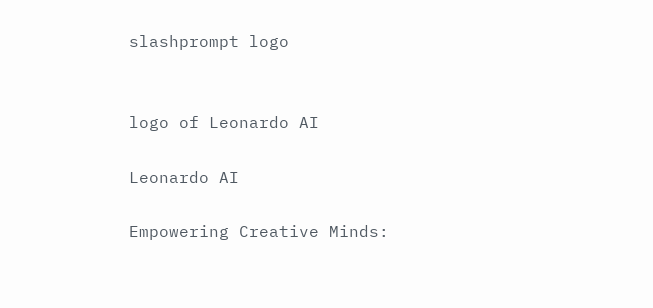slashprompt logo


logo of Leonardo AI

Leonardo AI

Empowering Creative Minds: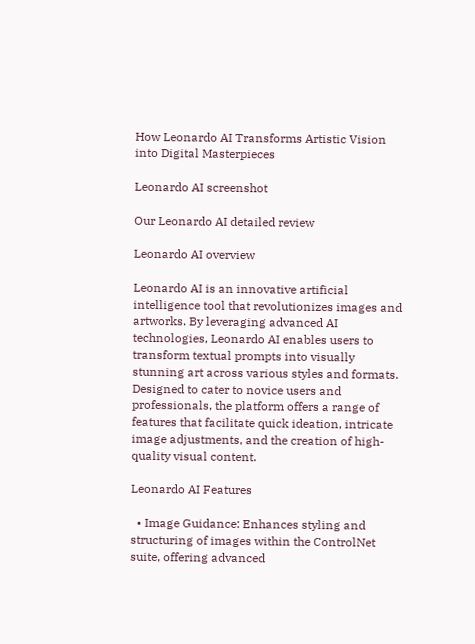How Leonardo AI Transforms Artistic Vision into Digital Masterpieces

Leonardo AI screenshot

Our Leonardo AI detailed review

Leonardo AI overview

Leonardo AI is an innovative artificial intelligence tool that revolutionizes images and artworks. By leveraging advanced AI technologies, Leonardo AI enables users to transform textual prompts into visually stunning art across various styles and formats. Designed to cater to novice users and professionals, the platform offers a range of features that facilitate quick ideation, intricate image adjustments, and the creation of high-quality visual content.

Leonardo AI Features

  • Image Guidance: Enhances styling and structuring of images within the ControlNet suite, offering advanced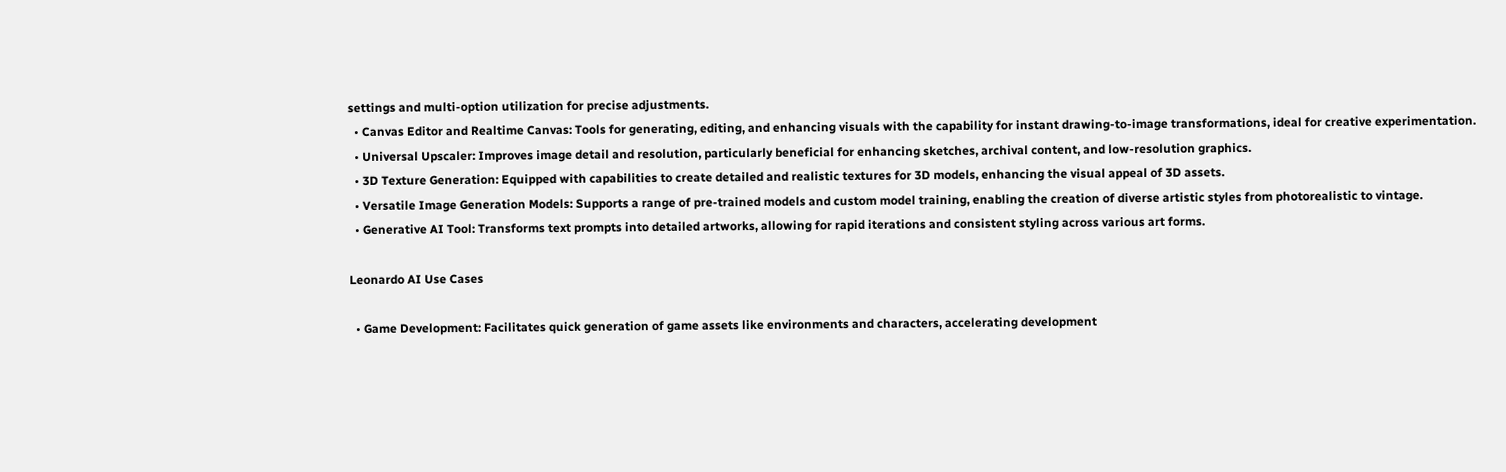settings and multi-option utilization for precise adjustments.
  • Canvas Editor and Realtime Canvas: Tools for generating, editing, and enhancing visuals with the capability for instant drawing-to-image transformations, ideal for creative experimentation.
  • Universal Upscaler: Improves image detail and resolution, particularly beneficial for enhancing sketches, archival content, and low-resolution graphics.
  • 3D Texture Generation: Equipped with capabilities to create detailed and realistic textures for 3D models, enhancing the visual appeal of 3D assets.
  • Versatile Image Generation Models: Supports a range of pre-trained models and custom model training, enabling the creation of diverse artistic styles from photorealistic to vintage.
  • Generative AI Tool: Transforms text prompts into detailed artworks, allowing for rapid iterations and consistent styling across various art forms.

Leonardo AI Use Cases

  • Game Development: Facilitates quick generation of game assets like environments and characters, accelerating development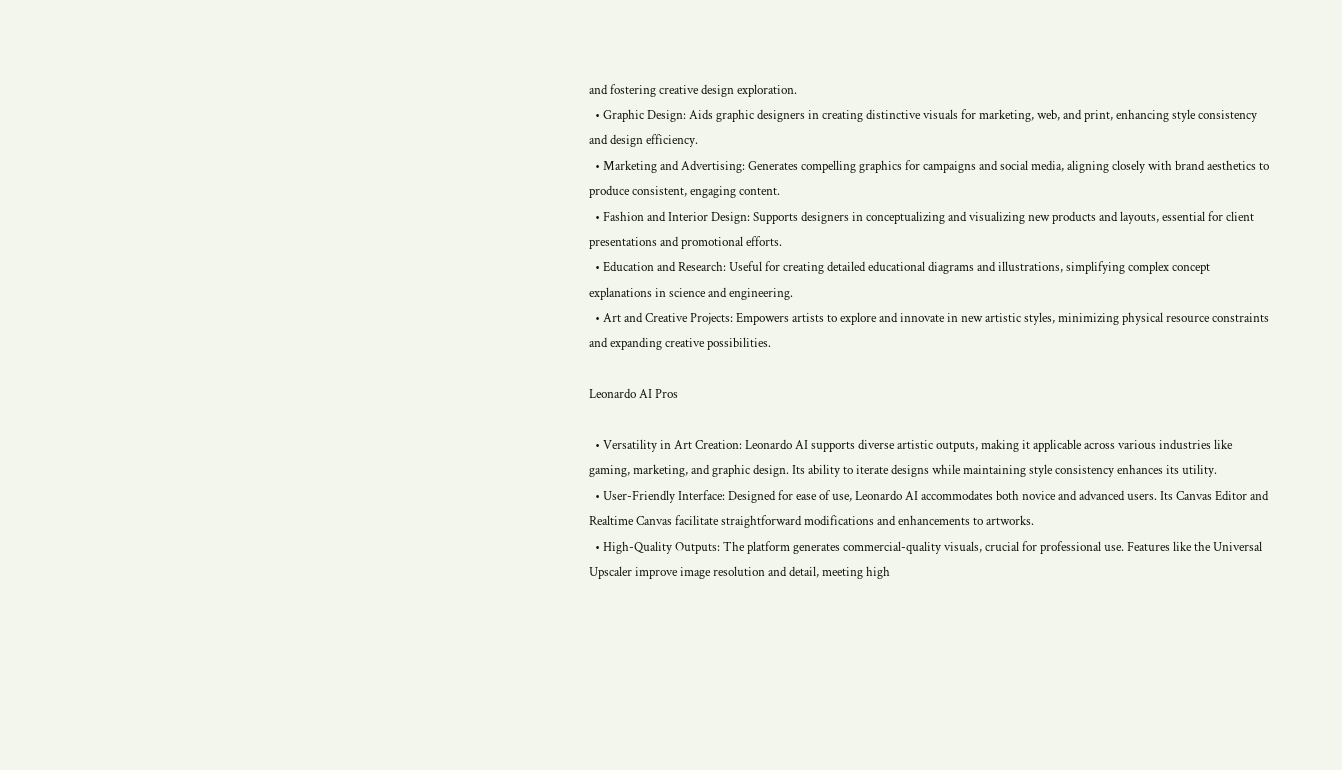and fostering creative design exploration.
  • Graphic Design: Aids graphic designers in creating distinctive visuals for marketing, web, and print, enhancing style consistency and design efficiency.
  • Marketing and Advertising: Generates compelling graphics for campaigns and social media, aligning closely with brand aesthetics to produce consistent, engaging content.
  • Fashion and Interior Design: Supports designers in conceptualizing and visualizing new products and layouts, essential for client presentations and promotional efforts.
  • Education and Research: Useful for creating detailed educational diagrams and illustrations, simplifying complex concept explanations in science and engineering.
  • Art and Creative Projects: Empowers artists to explore and innovate in new artistic styles, minimizing physical resource constraints and expanding creative possibilities.

Leonardo AI Pros

  • Versatility in Art Creation: Leonardo AI supports diverse artistic outputs, making it applicable across various industries like gaming, marketing, and graphic design. Its ability to iterate designs while maintaining style consistency enhances its utility.
  • User-Friendly Interface: Designed for ease of use, Leonardo AI accommodates both novice and advanced users. Its Canvas Editor and Realtime Canvas facilitate straightforward modifications and enhancements to artworks.
  • High-Quality Outputs: The platform generates commercial-quality visuals, crucial for professional use. Features like the Universal Upscaler improve image resolution and detail, meeting high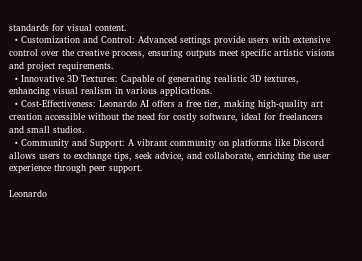standards for visual content.
  • Customization and Control: Advanced settings provide users with extensive control over the creative process, ensuring outputs meet specific artistic visions and project requirements.
  • Innovative 3D Textures: Capable of generating realistic 3D textures, enhancing visual realism in various applications.
  • Cost-Effectiveness: Leonardo AI offers a free tier, making high-quality art creation accessible without the need for costly software, ideal for freelancers and small studios.
  • Community and Support: A vibrant community on platforms like Discord allows users to exchange tips, seek advice, and collaborate, enriching the user experience through peer support.

Leonardo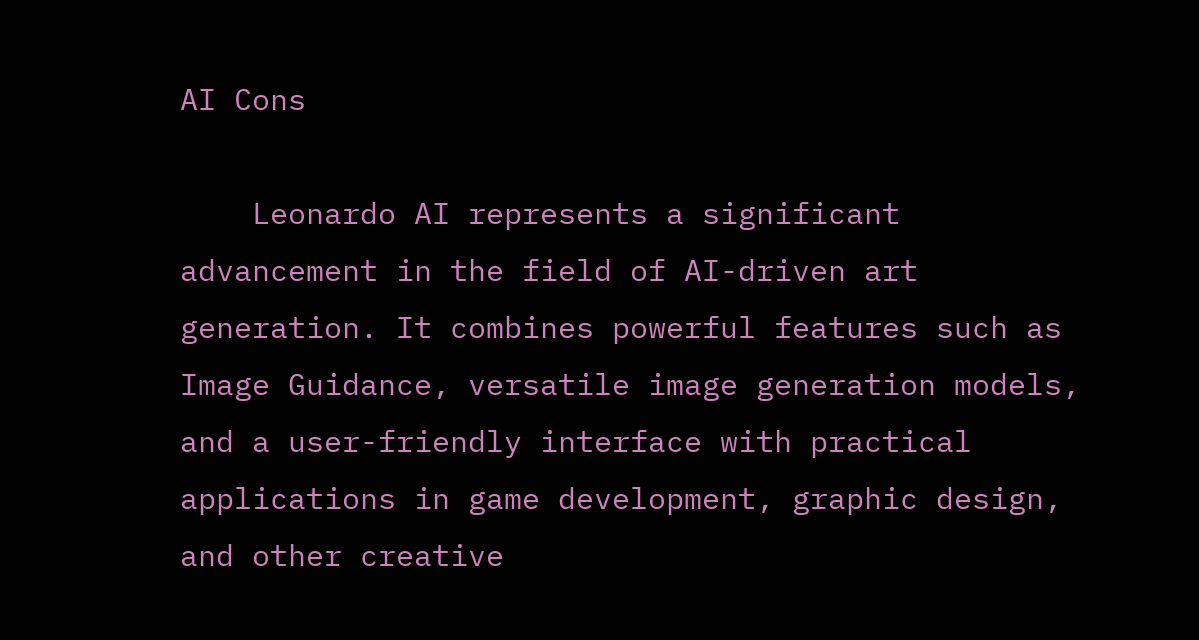AI Cons

    Leonardo AI represents a significant advancement in the field of AI-driven art generation. It combines powerful features such as Image Guidance, versatile image generation models, and a user-friendly interface with practical applications in game development, graphic design, and other creative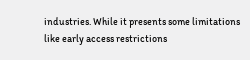industries. While it presents some limitations like early access restrictions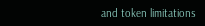and token limitations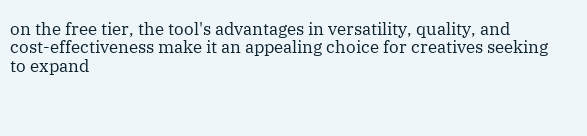on the free tier, the tool's advantages in versatility, quality, and cost-effectiveness make it an appealing choice for creatives seeking to expand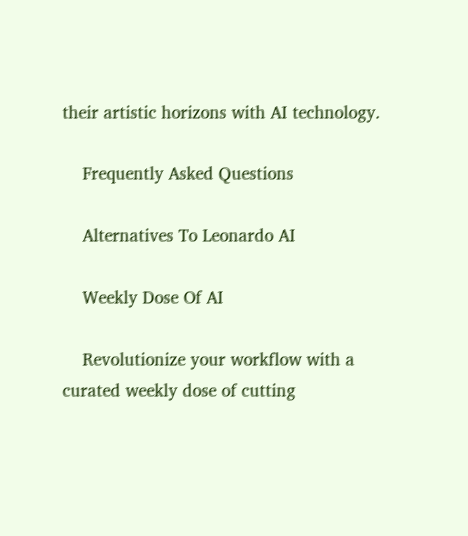their artistic horizons with AI technology.

    Frequently Asked Questions

    Alternatives To Leonardo AI

    Weekly Dose Of AI

    Revolutionize your workflow with a curated weekly dose of cutting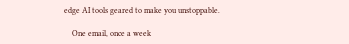edge AI tools geared to make you unstoppable.

    One email, once a week